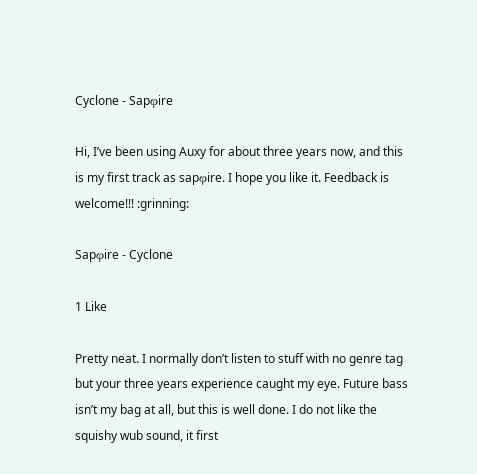Cyclone - Sapφire

Hi, I’ve been using Auxy for about three years now, and this is my first track as sapφire. I hope you like it. Feedback is welcome!!! :grinning:

Sapφire - Cyclone

1 Like

Pretty neat. I normally don’t listen to stuff with no genre tag but your three years experience caught my eye. Future bass isn’t my bag at all, but this is well done. I do not like the squishy wub sound, it first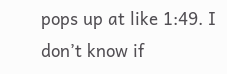pops up at like 1:49. I don’t know if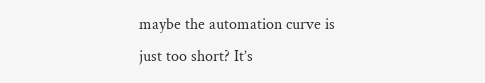maybe the automation curve is just too short? It’s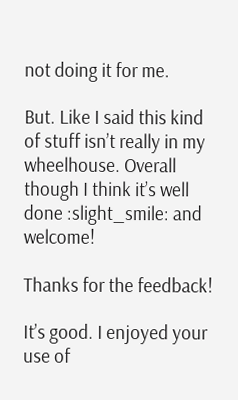not doing it for me.

But. Like I said this kind of stuff isn’t really in my wheelhouse. Overall though I think it’s well done :slight_smile: and welcome!

Thanks for the feedback!

It’s good. I enjoyed your use of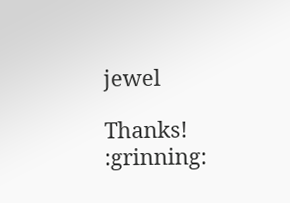jewel

Thanks! :grinning: